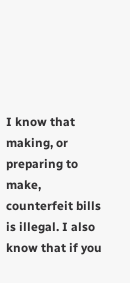I know that making, or preparing to make, counterfeit bills is illegal. I also know that if you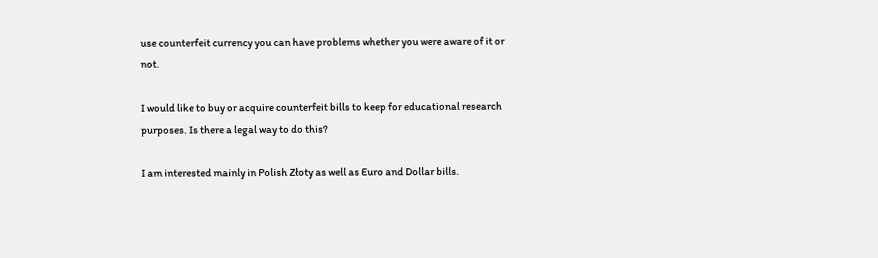use counterfeit currency you can have problems whether you were aware of it or not.

I would like to buy or acquire counterfeit bills to keep for educational research purposes. Is there a legal way to do this?

I am interested mainly in Polish Złoty as well as Euro and Dollar bills.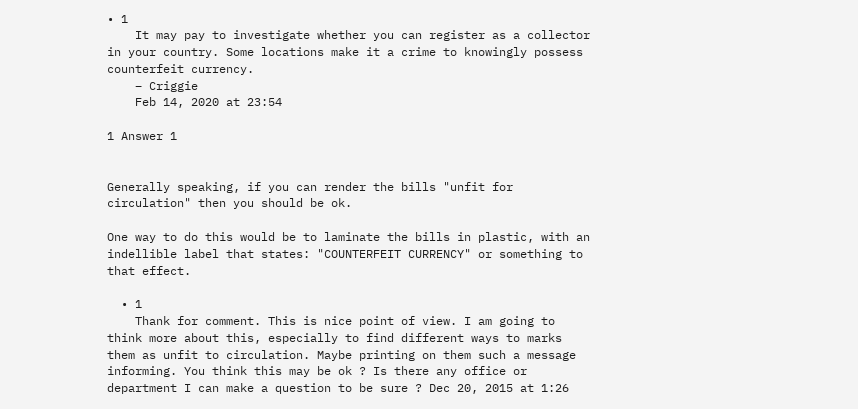• 1
    It may pay to investigate whether you can register as a collector in your country. Some locations make it a crime to knowingly possess counterfeit currency.
    – Criggie
    Feb 14, 2020 at 23:54

1 Answer 1


Generally speaking, if you can render the bills "unfit for circulation" then you should be ok.

One way to do this would be to laminate the bills in plastic, with an indellible label that states: "COUNTERFEIT CURRENCY" or something to that effect.

  • 1
    Thank for comment. This is nice point of view. I am going to think more about this, especially to find different ways to marks them as unfit to circulation. Maybe printing on them such a message informing. You think this may be ok ? Is there any office or department I can make a question to be sure ? Dec 20, 2015 at 1:26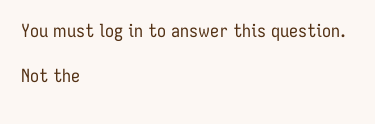You must log in to answer this question.

Not the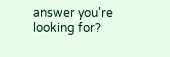answer you're looking for?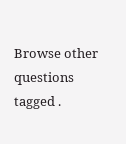Browse other questions tagged .